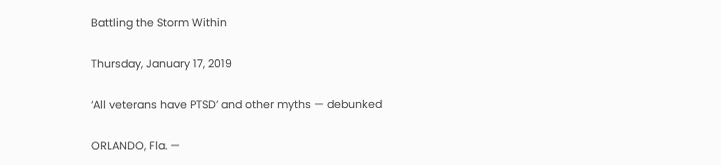Battling the Storm Within

Thursday, January 17, 2019

‘All veterans have PTSD’ and other myths — debunked

ORLANDO, Fla. —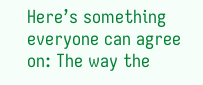Here’s something everyone can agree on: The way the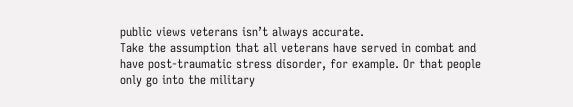public views veterans isn’t always accurate.
Take the assumption that all veterans have served in combat and have post-traumatic stress disorder, for example. Or that people only go into the military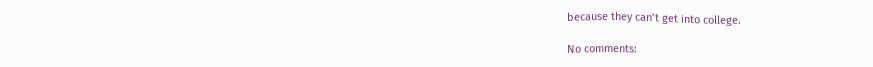because they can’t get into college.

No comments: